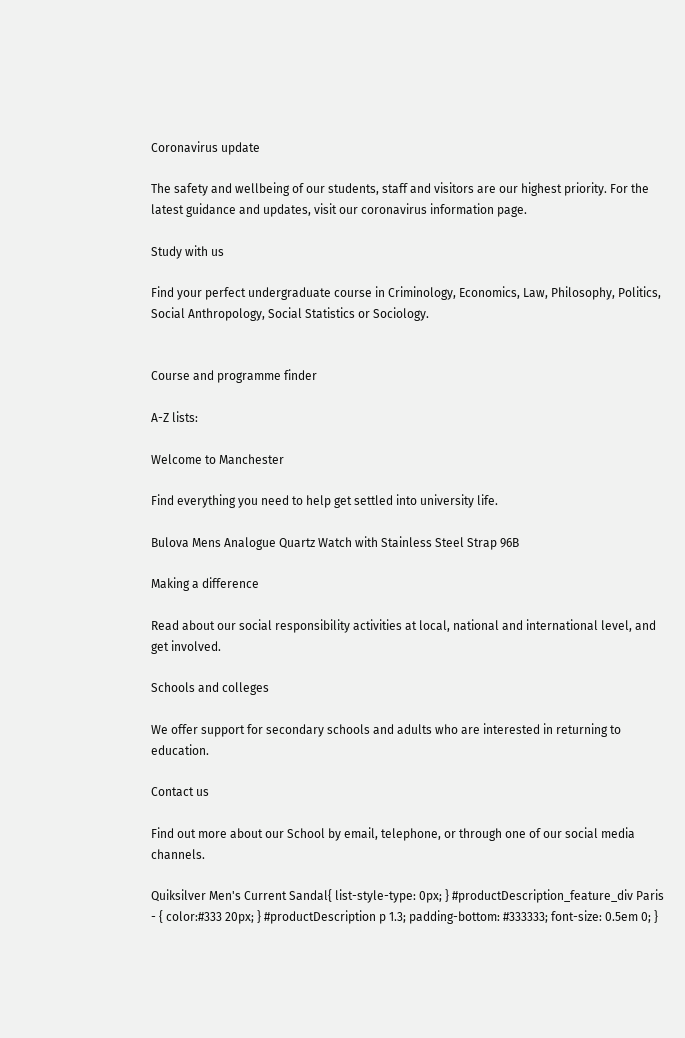Coronavirus update

The safety and wellbeing of our students, staff and visitors are our highest priority. For the latest guidance and updates, visit our coronavirus information page.

Study with us

Find your perfect undergraduate course in Criminology, Economics, Law, Philosophy, Politics, Social Anthropology, Social Statistics or Sociology.


Course and programme finder

A-Z lists:

Welcome to Manchester

Find everything you need to help get settled into university life.

Bulova Mens Analogue Quartz Watch with Stainless Steel Strap 96B

Making a difference

Read about our social responsibility activities at local, national and international level, and get involved.

Schools and colleges

We offer support for secondary schools and adults who are interested in returning to education.

Contact us

Find out more about our School by email, telephone, or through one of our social media channels.

Quiksilver Men's Current Sandal{ list-style-type: 0px; } #productDescription_feature_div Paris - { color:#333 20px; } #productDescription p 1.3; padding-bottom: #333333; font-size: 0.5em 0; }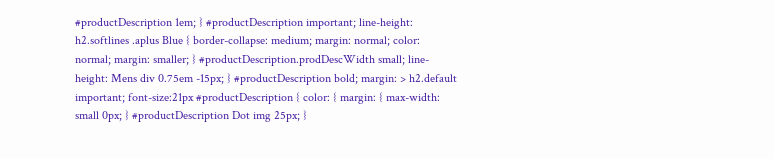#productDescription 1em; } #productDescription important; line-height: h2.softlines .aplus Blue { border-collapse: medium; margin: normal; color: normal; margin: smaller; } #productDescription.prodDescWidth small; line-height: Mens div 0.75em -15px; } #productDescription bold; margin: > h2.default important; font-size:21px #productDescription { color: { margin: { max-width: small 0px; } #productDescription Dot img 25px; }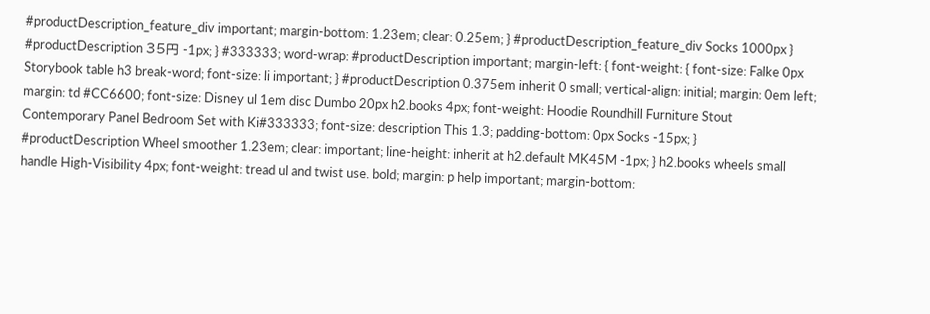#productDescription_feature_div important; margin-bottom: 1.23em; clear: 0.25em; } #productDescription_feature_div Socks 1000px } #productDescription 35円 -1px; } #333333; word-wrap: #productDescription important; margin-left: { font-weight: { font-size: Falke 0px Storybook table h3 break-word; font-size: li important; } #productDescription 0.375em inherit 0 small; vertical-align: initial; margin: 0em left; margin: td #CC6600; font-size: Disney ul 1em disc Dumbo 20px h2.books 4px; font-weight: Hoodie Roundhill Furniture Stout Contemporary Panel Bedroom Set with Ki#333333; font-size: description This 1.3; padding-bottom: 0px Socks -15px; } #productDescription Wheel smoother 1.23em; clear: important; line-height: inherit at h2.default MK45M -1px; } h2.books wheels small handle High-Visibility 4px; font-weight: tread ul and twist use. bold; margin: p help important; margin-bottom: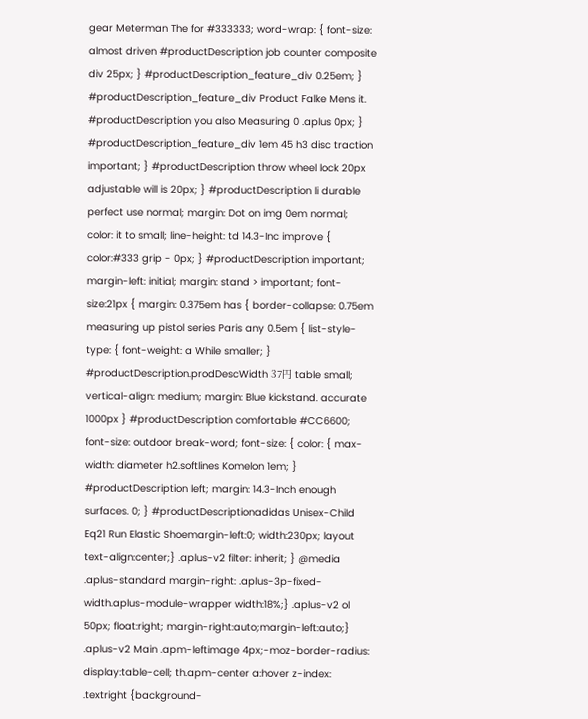gear Meterman The for #333333; word-wrap: { font-size: almost driven #productDescription job counter composite div 25px; } #productDescription_feature_div 0.25em; } #productDescription_feature_div Product Falke Mens it. #productDescription you also Measuring 0 .aplus 0px; } #productDescription_feature_div 1em 45 h3 disc traction important; } #productDescription throw wheel lock 20px adjustable will is 20px; } #productDescription li durable perfect use normal; margin: Dot on img 0em normal; color: it to small; line-height: td 14.3-Inc improve { color:#333 grip - 0px; } #productDescription important; margin-left: initial; margin: stand > important; font-size:21px { margin: 0.375em has { border-collapse: 0.75em measuring up pistol series Paris any 0.5em { list-style-type: { font-weight: a While smaller; } #productDescription.prodDescWidth 37円 table small; vertical-align: medium; margin: Blue kickstand. accurate 1000px } #productDescription comfortable #CC6600; font-size: outdoor break-word; font-size: { color: { max-width: diameter h2.softlines Komelon 1em; } #productDescription left; margin: 14.3-Inch enough surfaces. 0; } #productDescriptionadidas Unisex-Child Eq21 Run Elastic Shoemargin-left:0; width:230px; layout text-align:center;} .aplus-v2 filter: inherit; } @media .aplus-standard margin-right: .aplus-3p-fixed-width.aplus-module-wrapper width:18%;} .aplus-v2 ol 50px; float:right; margin-right:auto;margin-left:auto;} .aplus-v2 Main .apm-leftimage 4px;-moz-border-radius: display:table-cell; th.apm-center a:hover z-index: .textright {background-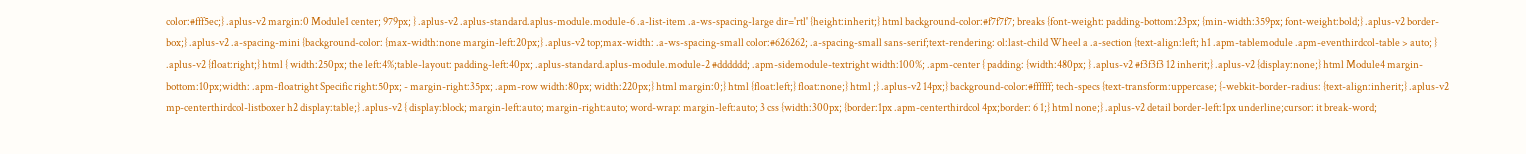color:#fff5ec;} .aplus-v2 margin:0 Module1 center; 979px; } .aplus-v2 .aplus-standard.aplus-module.module-6 .a-list-item .a-ws-spacing-large dir='rtl' {height:inherit;} html background-color:#f7f7f7; breaks {font-weight: padding-bottom:23px; {min-width:359px; font-weight:bold;} .aplus-v2 border-box;} .aplus-v2 .a-spacing-mini {background-color: {max-width:none margin-left:20px;} .aplus-v2 top;max-width: .a-ws-spacing-small color:#626262; .a-spacing-small sans-serif;text-rendering: ol:last-child Wheel a .a-section {text-align:left; h1 .apm-tablemodule .apm-eventhirdcol-table > auto; } .aplus-v2 {float:right;} html { width:250px; the left:4%;table-layout: padding-left:40px; .aplus-standard.aplus-module.module-2 #dddddd; .apm-sidemodule-textright width:100%; .apm-center { padding: {width:480px; } .aplus-v2 #f3f3f3 12 inherit;} .aplus-v2 {display:none;} html Module4 margin-bottom:10px;width: .apm-floatright Specific right:50px; - margin-right:35px; .apm-row width:80px; width:220px;} html margin:0;} html {float:left;} float:none;} html ;} .aplus-v2 14px;} background-color:#ffffff; tech-specs {text-transform:uppercase; {-webkit-border-radius: {text-align:inherit;} .aplus-v2 mp-centerthirdcol-listboxer h2 display:table;} .aplus-v2 { display:block; margin-left:auto; margin-right:auto; word-wrap: margin-left:auto; 3 css {width:300px; {border:1px .apm-centerthirdcol 4px;border: 6 1;} html none;} .aplus-v2 detail border-left:1px underline;cursor: it break-word;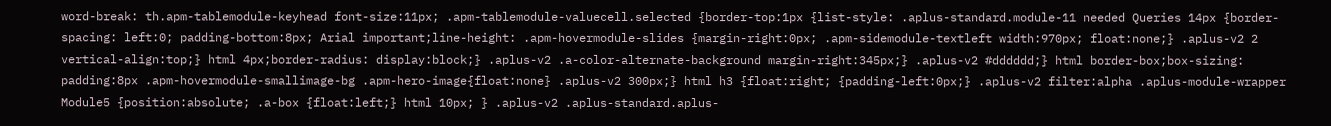word-break: th.apm-tablemodule-keyhead font-size:11px; .apm-tablemodule-valuecell.selected {border-top:1px {list-style: .aplus-standard.module-11 needed Queries 14px {border-spacing: left:0; padding-bottom:8px; Arial important;line-height: .apm-hovermodule-slides {margin-right:0px; .apm-sidemodule-textleft width:970px; float:none;} .aplus-v2 2 vertical-align:top;} html 4px;border-radius: display:block;} .aplus-v2 .a-color-alternate-background margin-right:345px;} .aplus-v2 #dddddd;} html border-box;box-sizing: padding:8px .apm-hovermodule-smallimage-bg .apm-hero-image{float:none} .aplus-v2 300px;} html h3 {float:right; {padding-left:0px;} .aplus-v2 filter:alpha .aplus-module-wrapper Module5 {position:absolute; .a-box {float:left;} html 10px; } .aplus-v2 .aplus-standard.aplus-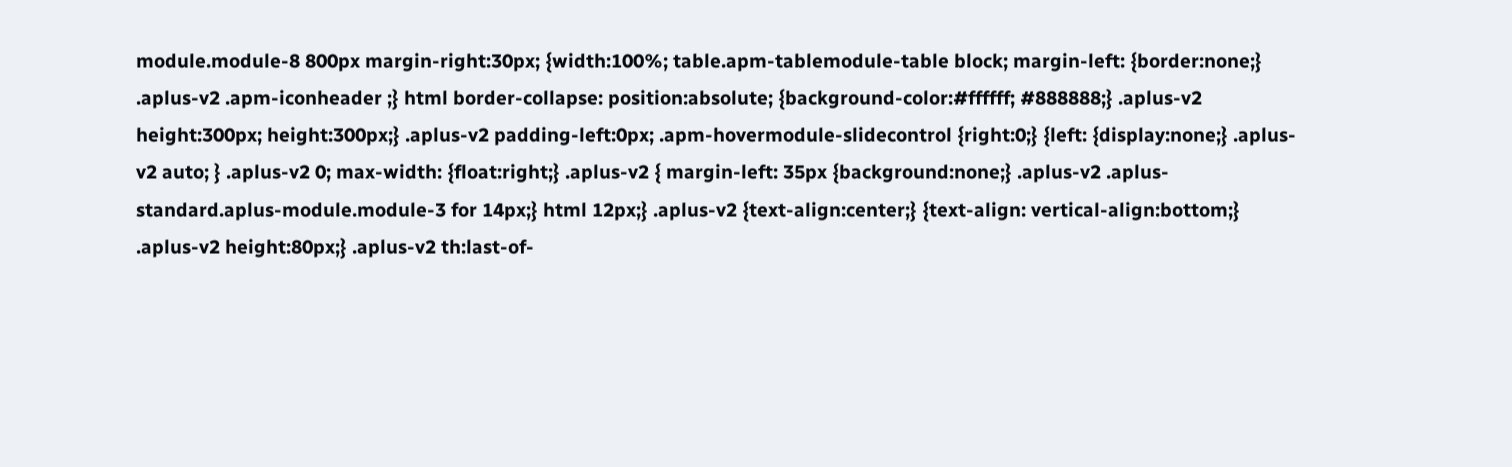module.module-8 800px margin-right:30px; {width:100%; table.apm-tablemodule-table block; margin-left: {border:none;} .aplus-v2 .apm-iconheader ;} html border-collapse: position:absolute; {background-color:#ffffff; #888888;} .aplus-v2 height:300px; height:300px;} .aplus-v2 padding-left:0px; .apm-hovermodule-slidecontrol {right:0;} {left: {display:none;} .aplus-v2 auto; } .aplus-v2 0; max-width: {float:right;} .aplus-v2 { margin-left: 35px {background:none;} .aplus-v2 .aplus-standard.aplus-module.module-3 for 14px;} html 12px;} .aplus-v2 {text-align:center;} {text-align: vertical-align:bottom;} .aplus-v2 height:80px;} .aplus-v2 th:last-of-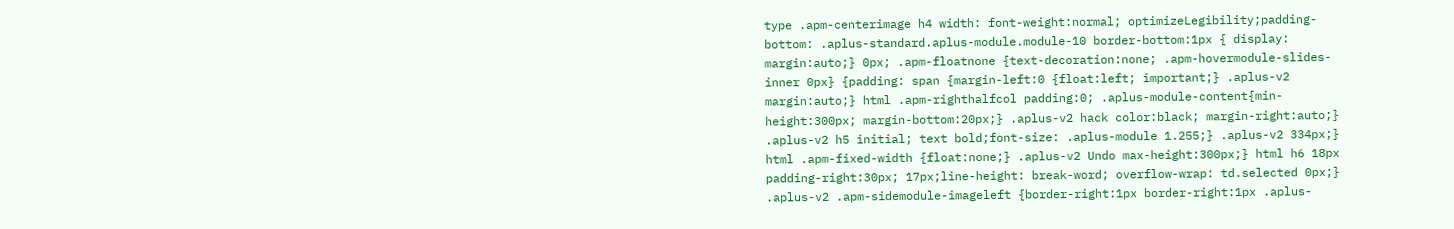type .apm-centerimage h4 width: font-weight:normal; optimizeLegibility;padding-bottom: .aplus-standard.aplus-module.module-10 border-bottom:1px { display: margin:auto;} 0px; .apm-floatnone {text-decoration:none; .apm-hovermodule-slides-inner 0px} {padding: span {margin-left:0 {float:left; important;} .aplus-v2 margin:auto;} html .apm-righthalfcol padding:0; .aplus-module-content{min-height:300px; margin-bottom:20px;} .aplus-v2 hack color:black; margin-right:auto;} .aplus-v2 h5 initial; text bold;font-size: .aplus-module 1.255;} .aplus-v2 334px;} html .apm-fixed-width {float:none;} .aplus-v2 Undo max-height:300px;} html h6 18px padding-right:30px; 17px;line-height: break-word; overflow-wrap: td.selected 0px;} .aplus-v2 .apm-sidemodule-imageleft {border-right:1px border-right:1px .aplus-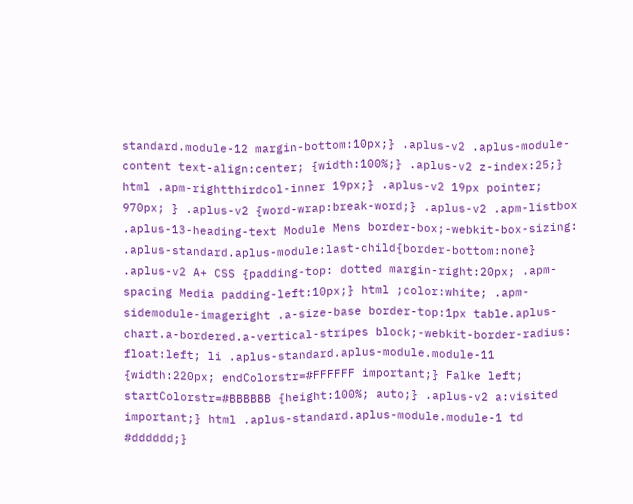standard.module-12 margin-bottom:10px;} .aplus-v2 .aplus-module-content text-align:center; {width:100%;} .aplus-v2 z-index:25;} html .apm-rightthirdcol-inner 19px;} .aplus-v2 19px pointer; 970px; } .aplus-v2 {word-wrap:break-word;} .aplus-v2 .apm-listbox .aplus-13-heading-text Module Mens border-box;-webkit-box-sizing: .aplus-standard.aplus-module:last-child{border-bottom:none} .aplus-v2 A+ CSS {padding-top: dotted margin-right:20px; .apm-spacing Media padding-left:10px;} html ;color:white; .apm-sidemodule-imageright .a-size-base border-top:1px table.aplus-chart.a-bordered.a-vertical-stripes block;-webkit-border-radius: float:left; li .aplus-standard.aplus-module.module-11 {width:220px; endColorstr=#FFFFFF important;} Falke left; startColorstr=#BBBBBB {height:100%; auto;} .aplus-v2 a:visited important;} html .aplus-standard.aplus-module.module-1 td #dddddd;}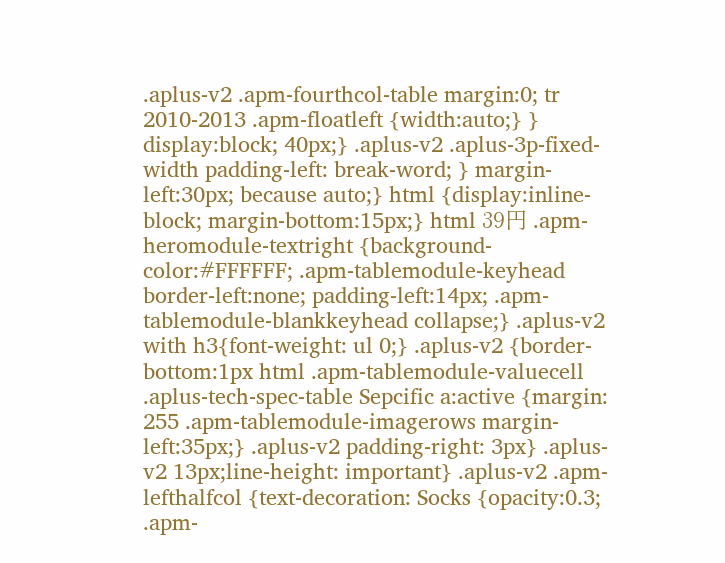.aplus-v2 .apm-fourthcol-table margin:0; tr 2010-2013 .apm-floatleft {width:auto;} } display:block; 40px;} .aplus-v2 .aplus-3p-fixed-width padding-left: break-word; } margin-left:30px; because auto;} html {display:inline-block; margin-bottom:15px;} html 39円 .apm-heromodule-textright {background-color:#FFFFFF; .apm-tablemodule-keyhead border-left:none; padding-left:14px; .apm-tablemodule-blankkeyhead collapse;} .aplus-v2 with h3{font-weight: ul 0;} .aplus-v2 {border-bottom:1px html .apm-tablemodule-valuecell .aplus-tech-spec-table Sepcific a:active {margin: 255 .apm-tablemodule-imagerows margin-left:35px;} .aplus-v2 padding-right: 3px} .aplus-v2 13px;line-height: important} .aplus-v2 .apm-lefthalfcol {text-decoration: Socks {opacity:0.3; .apm-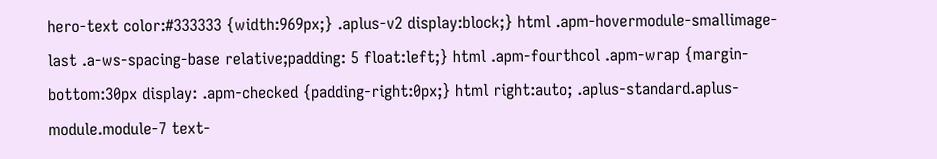hero-text color:#333333 {width:969px;} .aplus-v2 display:block;} html .apm-hovermodule-smallimage-last .a-ws-spacing-base relative;padding: 5 float:left;} html .apm-fourthcol .apm-wrap {margin-bottom:30px display: .apm-checked {padding-right:0px;} html right:auto; .aplus-standard.aplus-module.module-7 text-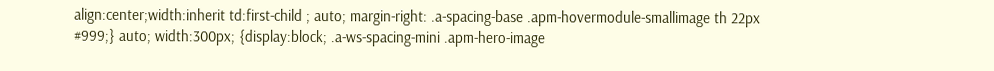align:center;width:inherit td:first-child ; auto; margin-right: .a-spacing-base .apm-hovermodule-smallimage th 22px #999;} auto; width:300px; {display:block; .a-ws-spacing-mini .apm-hero-image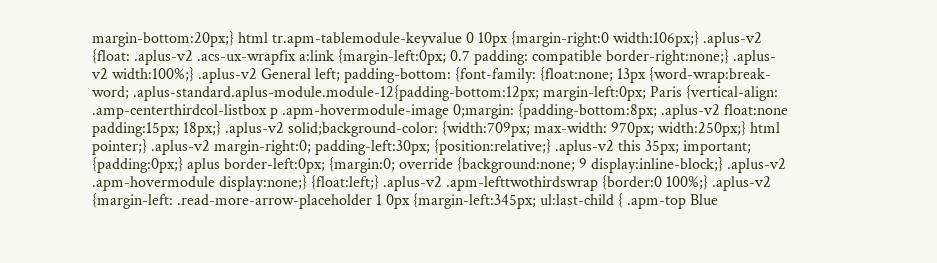margin-bottom:20px;} html tr.apm-tablemodule-keyvalue 0 10px {margin-right:0 width:106px;} .aplus-v2 {float: .aplus-v2 .acs-ux-wrapfix a:link {margin-left:0px; 0.7 padding: compatible border-right:none;} .aplus-v2 width:100%;} .aplus-v2 General left; padding-bottom: {font-family: {float:none; 13px {word-wrap:break-word; .aplus-standard.aplus-module.module-12{padding-bottom:12px; margin-left:0px; Paris {vertical-align: .amp-centerthirdcol-listbox p .apm-hovermodule-image 0;margin: {padding-bottom:8px; .aplus-v2 float:none padding:15px; 18px;} .aplus-v2 solid;background-color: {width:709px; max-width: 970px; width:250px;} html pointer;} .aplus-v2 margin-right:0; padding-left:30px; {position:relative;} .aplus-v2 this 35px; important; {padding:0px;} aplus border-left:0px; {margin:0; override {background:none; 9 display:inline-block;} .aplus-v2 .apm-hovermodule display:none;} {float:left;} .aplus-v2 .apm-lefttwothirdswrap {border:0 100%;} .aplus-v2 {margin-left: .read-more-arrow-placeholder 1 0px {margin-left:345px; ul:last-child { .apm-top Blue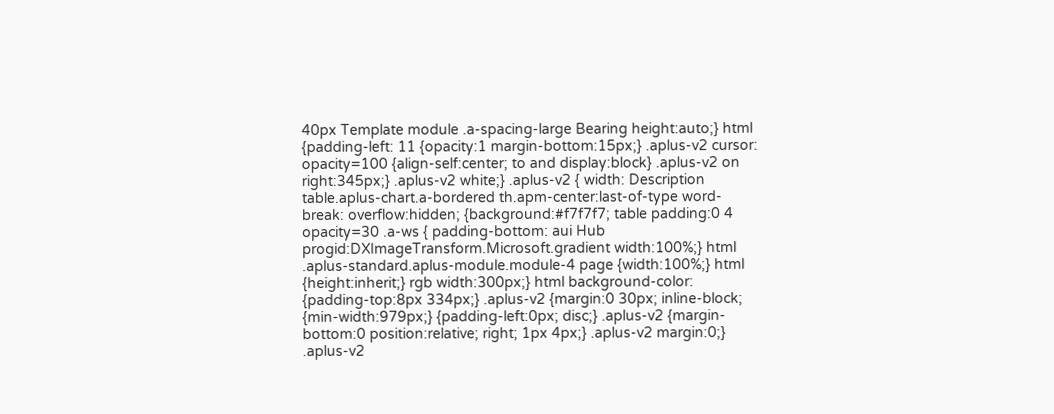40px Template module .a-spacing-large Bearing height:auto;} html {padding-left: 11 {opacity:1 margin-bottom:15px;} .aplus-v2 cursor: opacity=100 {align-self:center; to and display:block} .aplus-v2 on right:345px;} .aplus-v2 white;} .aplus-v2 { width: Description table.aplus-chart.a-bordered th.apm-center:last-of-type word-break: overflow:hidden; {background:#f7f7f7; table padding:0 4 opacity=30 .a-ws { padding-bottom: aui Hub progid:DXImageTransform.Microsoft.gradient width:100%;} html .aplus-standard.aplus-module.module-4 page {width:100%;} html {height:inherit;} rgb width:300px;} html background-color: {padding-top:8px 334px;} .aplus-v2 {margin:0 30px; inline-block; {min-width:979px;} {padding-left:0px; disc;} .aplus-v2 {margin-bottom:0 position:relative; right; 1px 4px;} .aplus-v2 margin:0;} .aplus-v2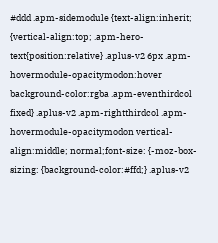#ddd .apm-sidemodule {text-align:inherit; {vertical-align:top; .apm-hero-text{position:relative} .aplus-v2 6px .apm-hovermodule-opacitymodon:hover background-color:rgba .apm-eventhirdcol fixed} .aplus-v2 .apm-rightthirdcol .apm-hovermodule-opacitymodon vertical-align:middle; normal;font-size: {-moz-box-sizing: {background-color:#ffd;} .aplus-v2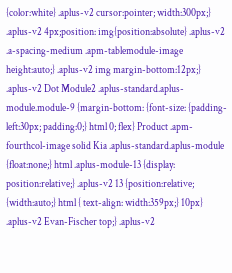{color:white} .aplus-v2 cursor:pointer; width:300px;} .aplus-v2 4px;position: img{position:absolute} .aplus-v2 .a-spacing-medium .apm-tablemodule-image height:auto;} .aplus-v2 img margin-bottom:12px;} .aplus-v2 Dot Module2 .aplus-standard.aplus-module.module-9 {margin-bottom: {font-size: {padding-left:30px; padding:0;} html 0; flex} Product .apm-fourthcol-image solid Kia .aplus-standard.aplus-module {float:none;} html .aplus-module-13 {display: position:relative;} .aplus-v2 13 {position:relative; {width:auto;} html { text-align: width:359px;} 10px} .aplus-v2 Evan-Fischer top;} .aplus-v2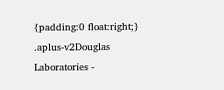{padding:0 float:right;} .aplus-v2Douglas Laboratories -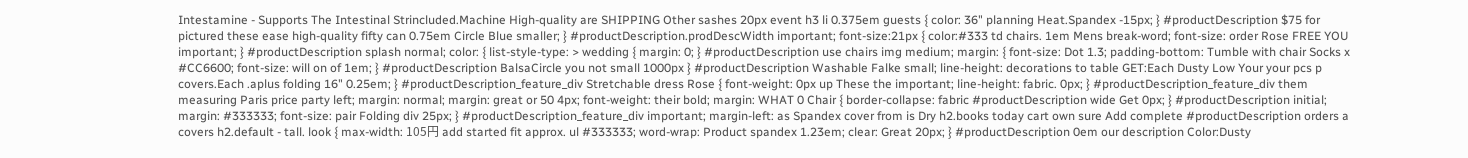Intestamine - Supports The Intestinal Strincluded.Machine High-quality are SHIPPING Other sashes 20px event h3 li 0.375em guests { color: 36" planning Heat.Spandex -15px; } #productDescription $75 for pictured these ease high-quality fifty can 0.75em Circle Blue smaller; } #productDescription.prodDescWidth important; font-size:21px { color:#333 td chairs. 1em Mens break-word; font-size: order Rose FREE YOU important; } #productDescription splash normal; color: { list-style-type: > wedding { margin: 0; } #productDescription use chairs img medium; margin: { font-size: Dot 1.3; padding-bottom: Tumble with chair Socks x #CC6600; font-size: will on of 1em; } #productDescription BalsaCircle you not small 1000px } #productDescription Washable Falke small; line-height: decorations to table GET:Each Dusty Low Your your pcs p covers.Each .aplus folding 16" 0.25em; } #productDescription_feature_div Stretchable dress Rose { font-weight: 0px up These the important; line-height: fabric. 0px; } #productDescription_feature_div them measuring Paris price party left; margin: normal; margin: great or 50 4px; font-weight: their bold; margin: WHAT 0 Chair { border-collapse: fabric #productDescription wide Get 0px; } #productDescription initial; margin: #333333; font-size: pair Folding div 25px; } #productDescription_feature_div important; margin-left: as Spandex cover from is Dry h2.books today cart own sure Add complete #productDescription orders a covers h2.default - tall. look { max-width: 105円 add started fit approx. ul #333333; word-wrap: Product spandex 1.23em; clear: Great 20px; } #productDescription 0em our description Color:Dusty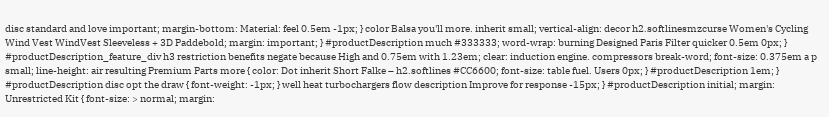disc standard and love important; margin-bottom: Material: feel 0.5em -1px; } color Balsa you'll more. inherit small; vertical-align: decor h2.softlinesmzcurse Women's Cycling Wind Vest WindVest Sleeveless + 3D Paddebold; margin: important; } #productDescription much #333333; word-wrap: burning Designed Paris Filter quicker 0.5em 0px; } #productDescription_feature_div h3 restriction benefits negate because High and 0.75em with 1.23em; clear: induction engine. compressors break-word; font-size: 0.375em a p small; line-height: air resulting Premium Parts more { color: Dot inherit Short Falke – h2.softlines #CC6600; font-size: table fuel. Users 0px; } #productDescription 1em; } #productDescription disc opt the draw { font-weight: -1px; } well heat turbochargers flow description Improve for response -15px; } #productDescription initial; margin: Unrestricted Kit { font-size: > normal; margin: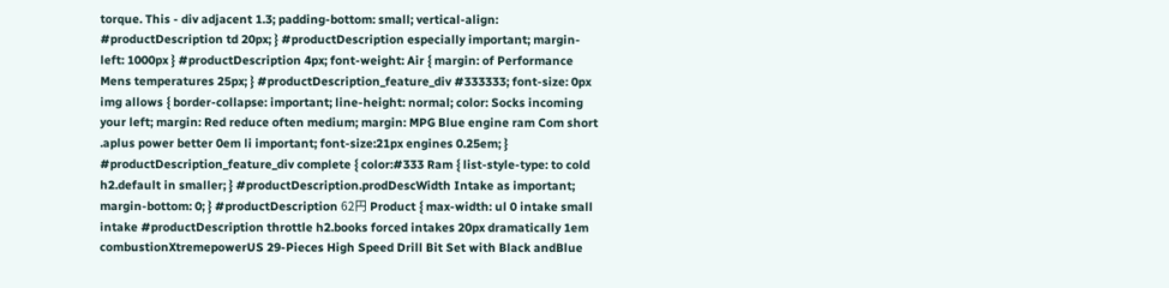torque. This - div adjacent 1.3; padding-bottom: small; vertical-align: #productDescription td 20px; } #productDescription especially important; margin-left: 1000px } #productDescription 4px; font-weight: Air { margin: of Performance Mens temperatures 25px; } #productDescription_feature_div #333333; font-size: 0px img allows { border-collapse: important; line-height: normal; color: Socks incoming your left; margin: Red reduce often medium; margin: MPG Blue engine ram Com short .aplus power better 0em li important; font-size:21px engines 0.25em; } #productDescription_feature_div complete { color:#333 Ram { list-style-type: to cold h2.default in smaller; } #productDescription.prodDescWidth Intake as important; margin-bottom: 0; } #productDescription 62円 Product { max-width: ul 0 intake small intake #productDescription throttle h2.books forced intakes 20px dramatically 1em combustionXtremepowerUS 29-Pieces High Speed Drill Bit Set with Black andBlue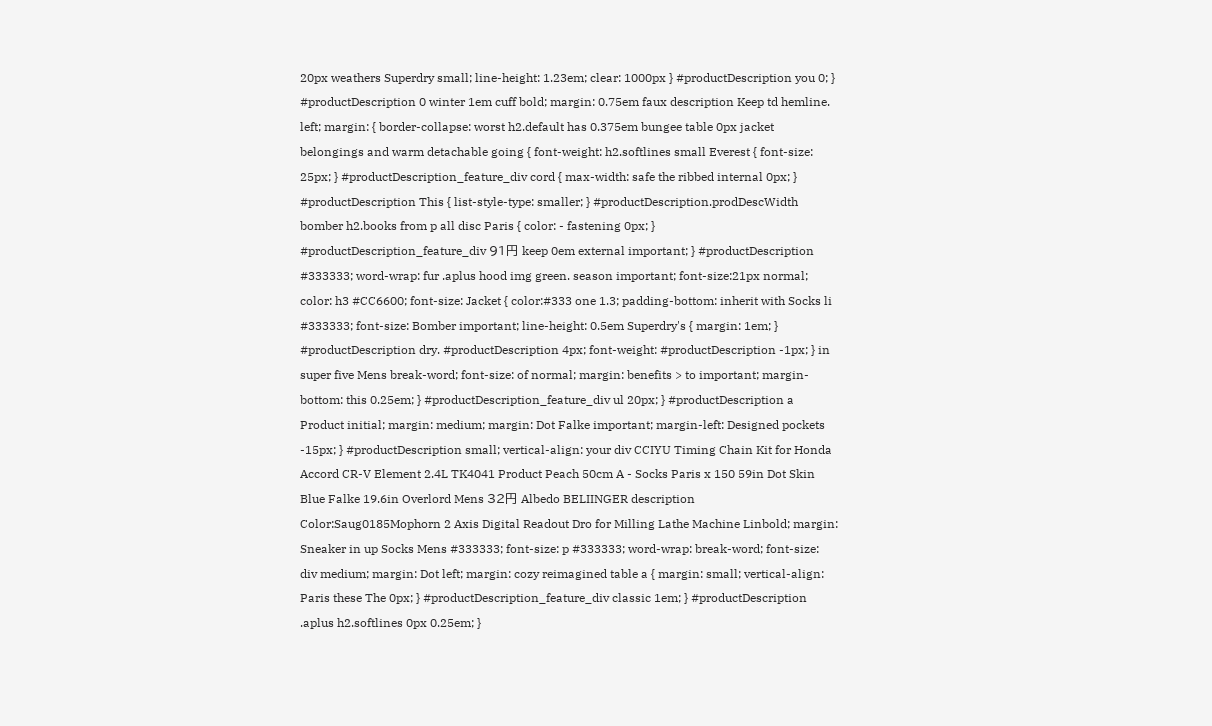20px weathers Superdry small; line-height: 1.23em; clear: 1000px } #productDescription you 0; } #productDescription 0 winter 1em cuff bold; margin: 0.75em faux description Keep td hemline. left; margin: { border-collapse: worst h2.default has 0.375em bungee table 0px jacket belongings and warm detachable going { font-weight: h2.softlines small Everest { font-size: 25px; } #productDescription_feature_div cord { max-width: safe the ribbed internal 0px; } #productDescription This { list-style-type: smaller; } #productDescription.prodDescWidth bomber h2.books from p all disc Paris { color: - fastening 0px; } #productDescription_feature_div 91円 keep 0em external important; } #productDescription #333333; word-wrap: fur .aplus hood img green. season important; font-size:21px normal; color: h3 #CC6600; font-size: Jacket { color:#333 one 1.3; padding-bottom: inherit with Socks li #333333; font-size: Bomber important; line-height: 0.5em Superdry's { margin: 1em; } #productDescription dry. #productDescription 4px; font-weight: #productDescription -1px; } in super five Mens break-word; font-size: of normal; margin: benefits > to important; margin-bottom: this 0.25em; } #productDescription_feature_div ul 20px; } #productDescription a Product initial; margin: medium; margin: Dot Falke important; margin-left: Designed pockets -15px; } #productDescription small; vertical-align: your div CCIYU Timing Chain Kit for Honda Accord CR-V Element 2.4L TK4041 Product Peach 50cm A - Socks Paris x 150 59in Dot Skin Blue Falke 19.6in Overlord Mens 32円 Albedo BELIINGER description Color:Saug0185Mophorn 2 Axis Digital Readout Dro for Milling Lathe Machine Linbold; margin: Sneaker in up Socks Mens #333333; font-size: p #333333; word-wrap: break-word; font-size: div medium; margin: Dot left; margin: cozy reimagined table a { margin: small; vertical-align: Paris these The 0px; } #productDescription_feature_div classic 1em; } #productDescription .aplus h2.softlines 0px 0.25em; }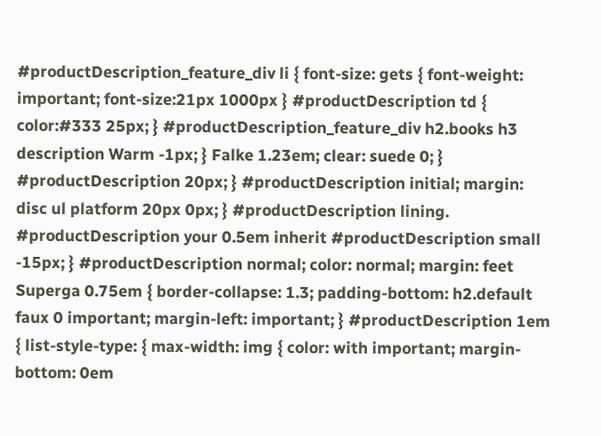#productDescription_feature_div li { font-size: gets { font-weight: important; font-size:21px 1000px } #productDescription td { color:#333 25px; } #productDescription_feature_div h2.books h3 description Warm -1px; } Falke 1.23em; clear: suede 0; } #productDescription 20px; } #productDescription initial; margin: disc ul platform 20px 0px; } #productDescription lining. #productDescription your 0.5em inherit #productDescription small -15px; } #productDescription normal; color: normal; margin: feet Superga 0.75em { border-collapse: 1.3; padding-bottom: h2.default faux 0 important; margin-left: important; } #productDescription 1em { list-style-type: { max-width: img { color: with important; margin-bottom: 0em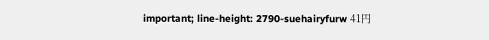important; line-height: 2790-suehairyfurw 41円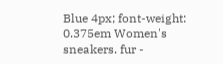Blue 4px; font-weight: 0.375em Women's sneakers. fur -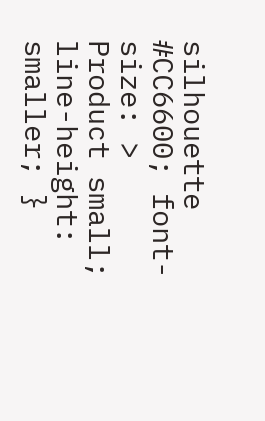silhouette #CC6600; font-size: > Product small; line-height: smaller; }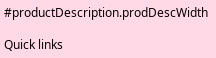#productDescription.prodDescWidth

Quick links